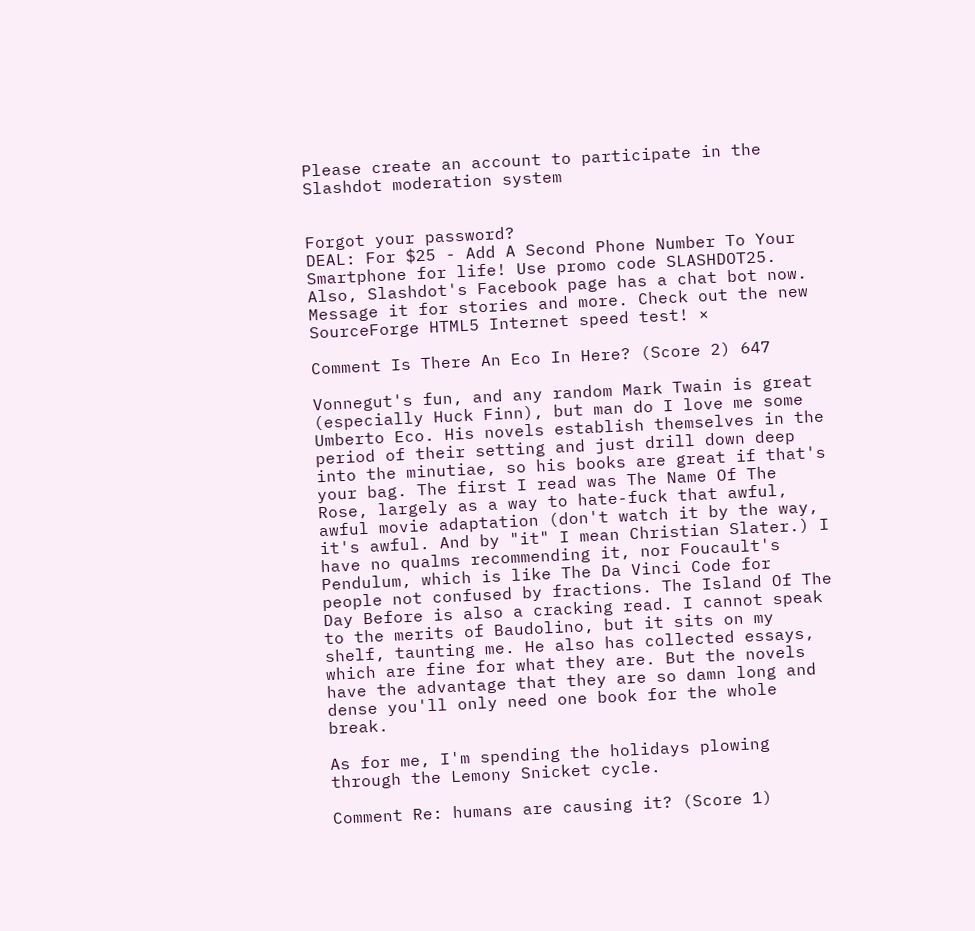Please create an account to participate in the Slashdot moderation system


Forgot your password?
DEAL: For $25 - Add A Second Phone Number To Your Smartphone for life! Use promo code SLASHDOT25. Also, Slashdot's Facebook page has a chat bot now. Message it for stories and more. Check out the new SourceForge HTML5 Internet speed test! ×

Comment Is There An Eco In Here? (Score 2) 647

Vonnegut's fun, and any random Mark Twain is great (especially Huck Finn), but man do I love me some Umberto Eco. His novels establish themselves in the period of their setting and just drill down deep into the minutiae, so his books are great if that's your bag. The first I read was The Name Of The Rose, largely as a way to hate-fuck that awful, awful movie adaptation (don't watch it by the way, it's awful. And by "it" I mean Christian Slater.) I have no qualms recommending it, nor Foucault's Pendulum, which is like The Da Vinci Code for people not confused by fractions. The Island Of The Day Before is also a cracking read. I cannot speak to the merits of Baudolino, but it sits on my shelf, taunting me. He also has collected essays, which are fine for what they are. But the novels have the advantage that they are so damn long and dense you'll only need one book for the whole break.

As for me, I'm spending the holidays plowing through the Lemony Snicket cycle.

Comment Re: humans are causing it? (Score 1)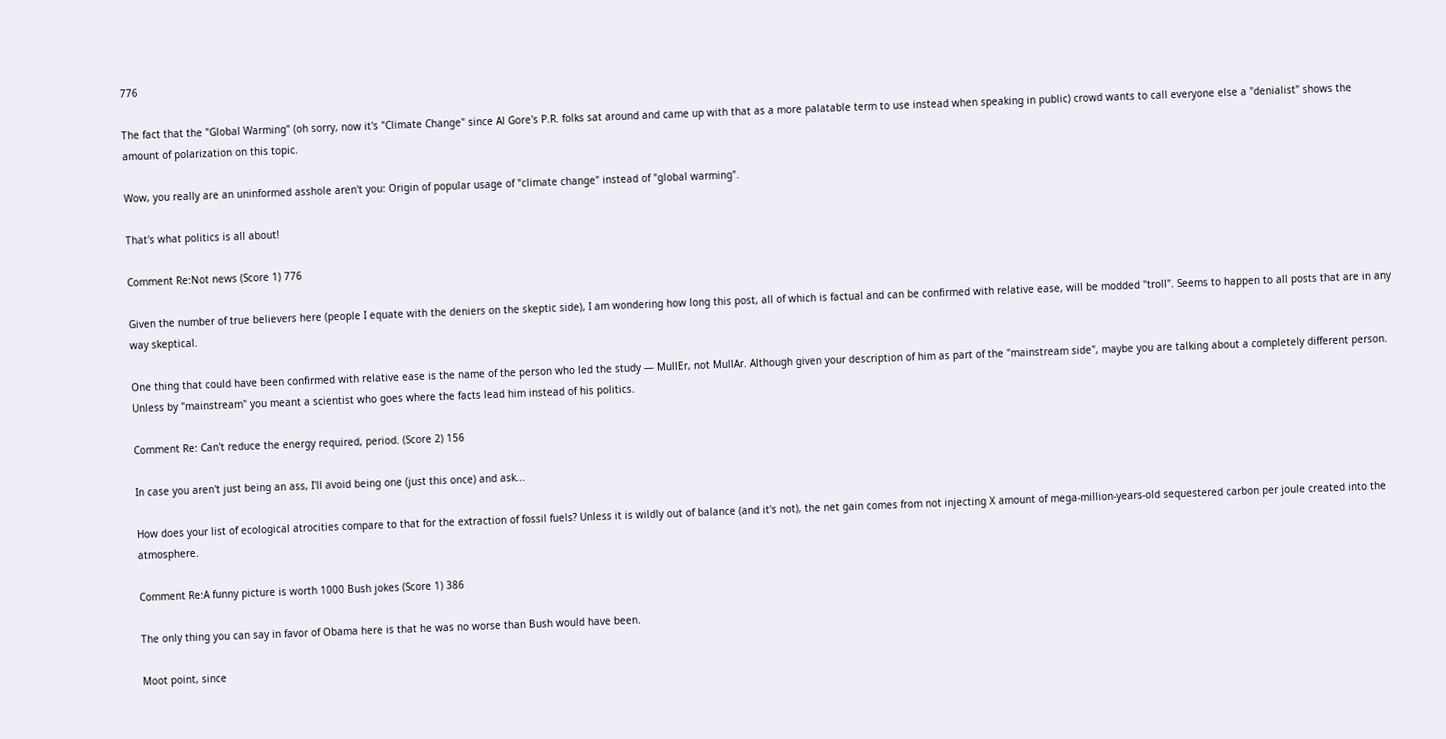776

The fact that the "Global Warming" (oh sorry, now it's "Climate Change" since Al Gore's P.R. folks sat around and came up with that as a more palatable term to use instead when speaking in public) crowd wants to call everyone else a "denialist" shows the amount of polarization on this topic.

Wow, you really are an uninformed asshole aren't you: Origin of popular usage of "climate change" instead of "global warming".

That's what politics is all about!

Comment Re:Not news (Score 1) 776

Given the number of true believers here (people I equate with the deniers on the skeptic side), I am wondering how long this post, all of which is factual and can be confirmed with relative ease, will be modded "troll". Seems to happen to all posts that are in any way skeptical.

One thing that could have been confirmed with relative ease is the name of the person who led the study — MullEr, not MullAr. Although given your description of him as part of the "mainstream side", maybe you are talking about a completely different person. Unless by "mainstream" you meant a scientist who goes where the facts lead him instead of his politics.

Comment Re: Can't reduce the energy required, period. (Score 2) 156

In case you aren't just being an ass, I'll avoid being one (just this once) and ask...

How does your list of ecological atrocities compare to that for the extraction of fossil fuels? Unless it is wildly out of balance (and it's not), the net gain comes from not injecting X amount of mega-million-years-old sequestered carbon per joule created into the atmosphere.

Comment Re:A funny picture is worth 1000 Bush jokes (Score 1) 386

The only thing you can say in favor of Obama here is that he was no worse than Bush would have been.

Moot point, since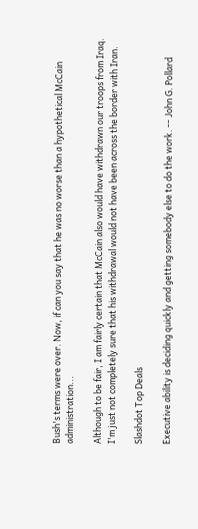Bush's terms were over. Now, if can you say that he was no worse than a hypothetical McCain administration...

Although to be fair, I am fairly certain that McCain also would have withdrawn our troops from Iraq. I'm just not completely sure that his withdrawal would not have been across the border with Iran.

Slashdot Top Deals

Executive ability is deciding quickly and getting somebody else to do the work. -- John G. Pollard